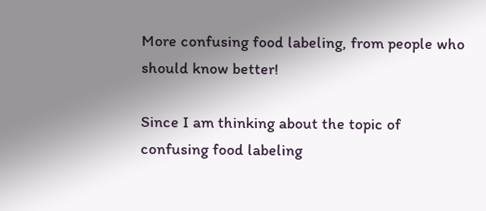More confusing food labeling, from people who should know better!

Since I am thinking about the topic of confusing food labeling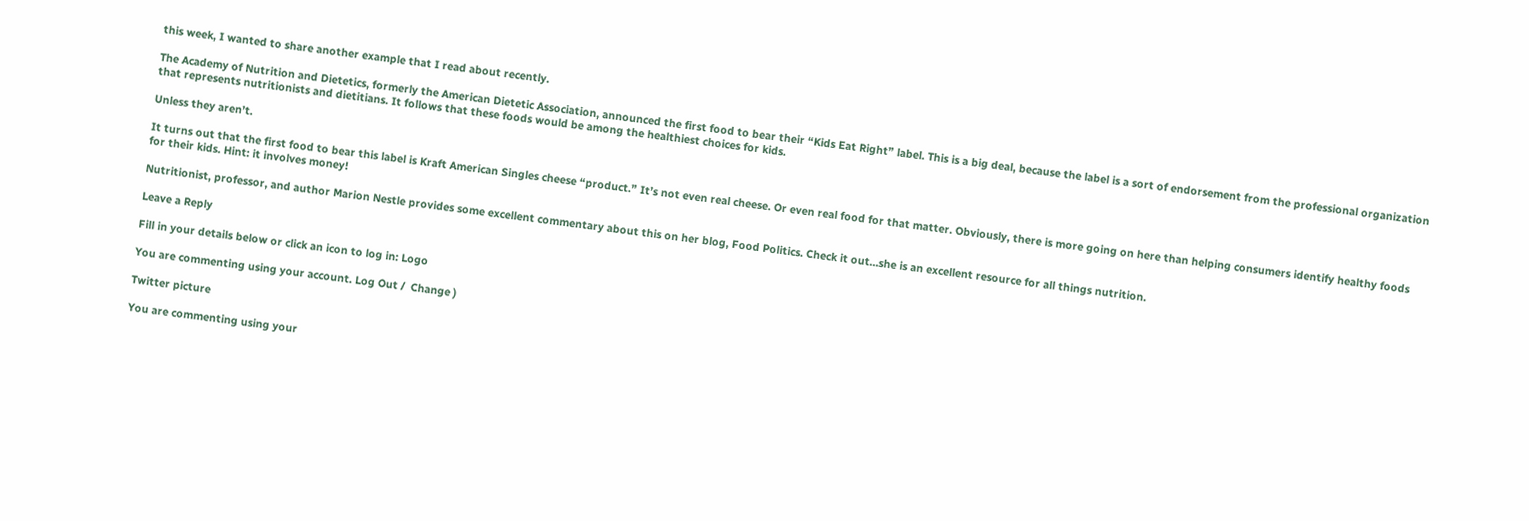this week, I wanted to share another example that I read about recently.

The Academy of Nutrition and Dietetics, formerly the American Dietetic Association, announced the first food to bear their “Kids Eat Right” label. This is a big deal, because the label is a sort of endorsement from the professional organization that represents nutritionists and dietitians. It follows that these foods would be among the healthiest choices for kids.

Unless they aren’t.

It turns out that the first food to bear this label is Kraft American Singles cheese “product.” It’s not even real cheese. Or even real food for that matter. Obviously, there is more going on here than helping consumers identify healthy foods for their kids. Hint: it involves money!

Nutritionist, professor, and author Marion Nestle provides some excellent commentary about this on her blog, Food Politics. Check it out…she is an excellent resource for all things nutrition.

Leave a Reply

Fill in your details below or click an icon to log in: Logo

You are commenting using your account. Log Out /  Change )

Twitter picture

You are commenting using your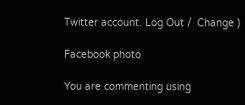Twitter account. Log Out /  Change )

Facebook photo

You are commenting using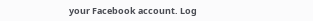your Facebook account. Log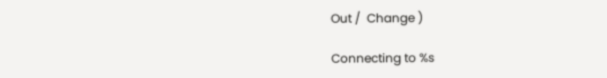Out /  Change )

Connecting to %s